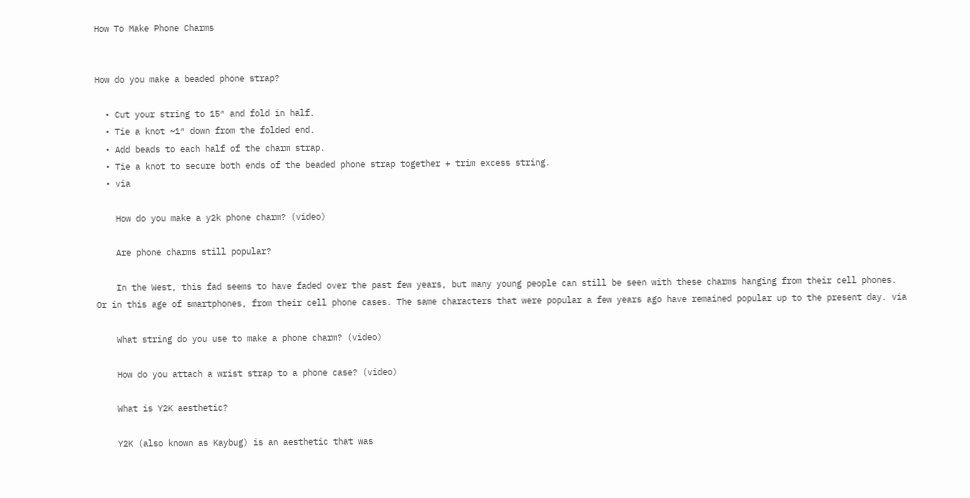How To Make Phone Charms


How do you make a beaded phone strap?

  • Cut your string to 15″ and fold in half.
  • Tie a knot ~1″ down from the folded end.
  • Add beads to each half of the charm strap.
  • Tie a knot to secure both ends of the beaded phone strap together + trim excess string.
  • via

    How do you make a y2k phone charm? (video)

    Are phone charms still popular?

    In the West, this fad seems to have faded over the past few years, but many young people can still be seen with these charms hanging from their cell phones. Or in this age of smartphones, from their cell phone cases. The same characters that were popular a few years ago have remained popular up to the present day. via

    What string do you use to make a phone charm? (video)

    How do you attach a wrist strap to a phone case? (video)

    What is Y2K aesthetic?

    Y2K (also known as Kaybug) is an aesthetic that was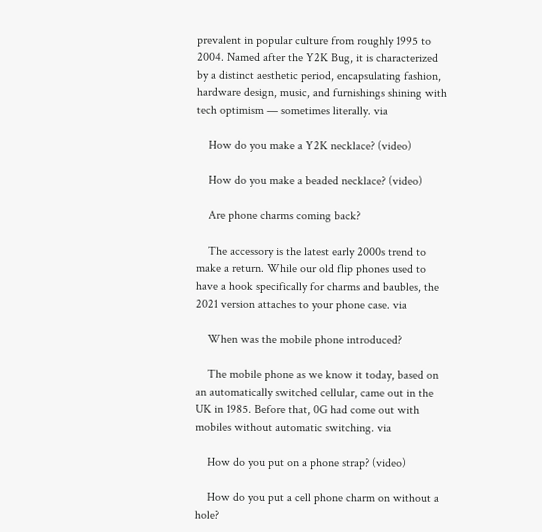prevalent in popular culture from roughly 1995 to 2004. Named after the Y2K Bug, it is characterized by a distinct aesthetic period, encapsulating fashion, hardware design, music, and furnishings shining with tech optimism — sometimes literally. via

    How do you make a Y2K necklace? (video)

    How do you make a beaded necklace? (video)

    Are phone charms coming back?

    The accessory is the latest early 2000s trend to make a return. While our old flip phones used to have a hook specifically for charms and baubles, the 2021 version attaches to your phone case. via

    When was the mobile phone introduced?

    The mobile phone as we know it today, based on an automatically switched cellular, came out in the UK in 1985. Before that, 0G had come out with mobiles without automatic switching. via

    How do you put on a phone strap? (video)

    How do you put a cell phone charm on without a hole?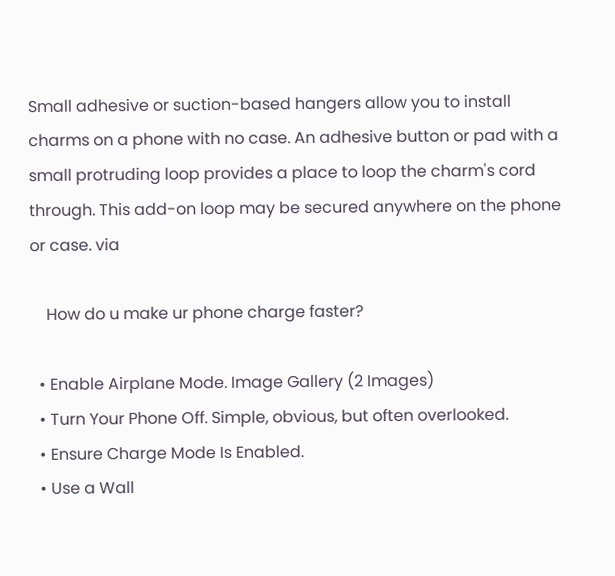Small adhesive or suction-based hangers allow you to install charms on a phone with no case. An adhesive button or pad with a small protruding loop provides a place to loop the charm's cord through. This add-on loop may be secured anywhere on the phone or case. via

    How do u make ur phone charge faster?

  • Enable Airplane Mode. Image Gallery (2 Images)
  • Turn Your Phone Off. Simple, obvious, but often overlooked.
  • Ensure Charge Mode Is Enabled.
  • Use a Wall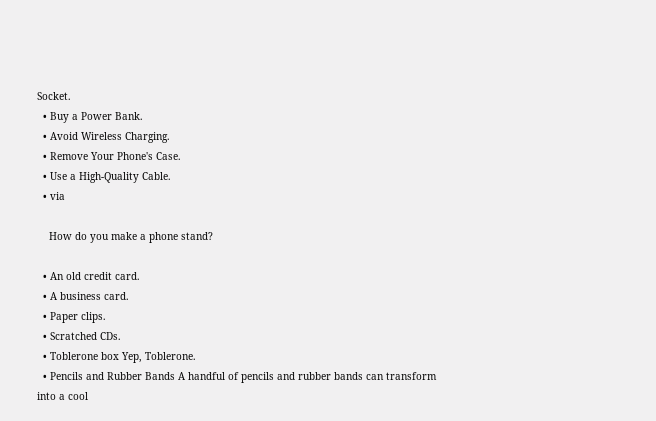Socket.
  • Buy a Power Bank.
  • Avoid Wireless Charging.
  • Remove Your Phone's Case.
  • Use a High-Quality Cable.
  • via

    How do you make a phone stand?

  • An old credit card.
  • A business card.
  • Paper clips.
  • Scratched CDs.
  • Toblerone box Yep, Toblerone.
  • Pencils and Rubber Bands A handful of pencils and rubber bands can transform into a cool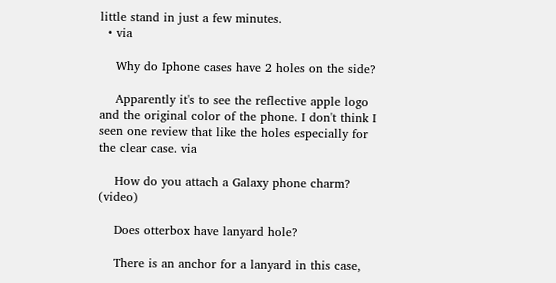little stand in just a few minutes.
  • via

    Why do Iphone cases have 2 holes on the side?

    Apparently it's to see the reflective apple logo and the original color of the phone. I don't think I seen one review that like the holes especially for the clear case. via

    How do you attach a Galaxy phone charm? (video)

    Does otterbox have lanyard hole?

    There is an anchor for a lanyard in this case,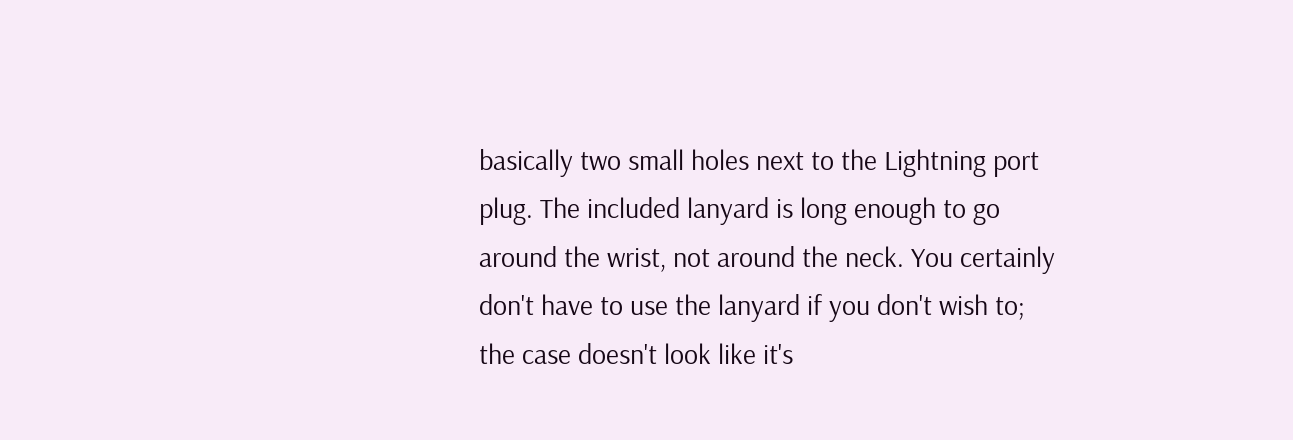basically two small holes next to the Lightning port plug. The included lanyard is long enough to go around the wrist, not around the neck. You certainly don't have to use the lanyard if you don't wish to; the case doesn't look like it's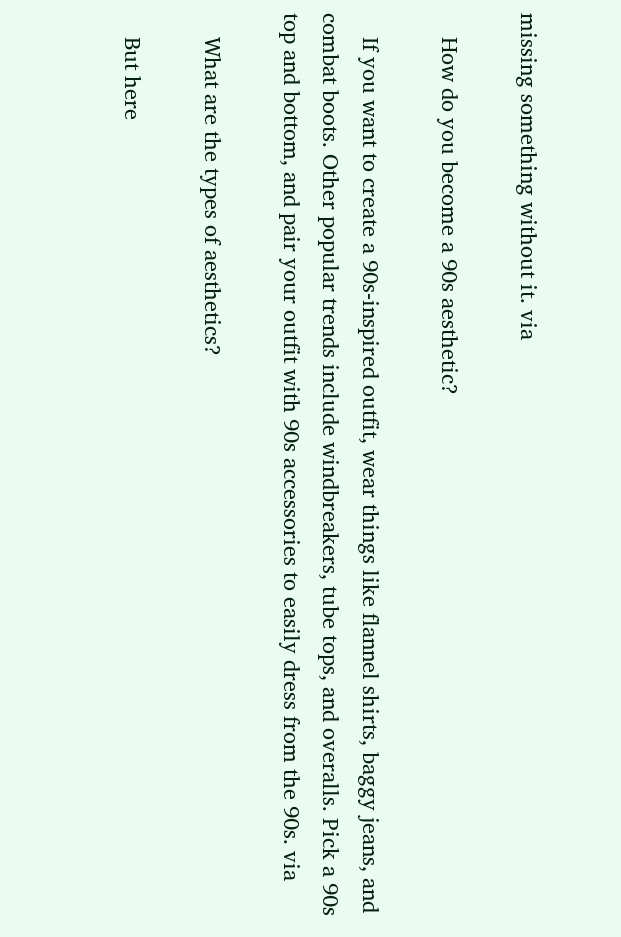missing something without it. via

    How do you become a 90s aesthetic?

    If you want to create a 90s-inspired outfit, wear things like flannel shirts, baggy jeans, and combat boots. Other popular trends include windbreakers, tube tops, and overalls. Pick a 90s top and bottom, and pair your outfit with 90s accessories to easily dress from the 90s. via

    What are the types of aesthetics?

    But here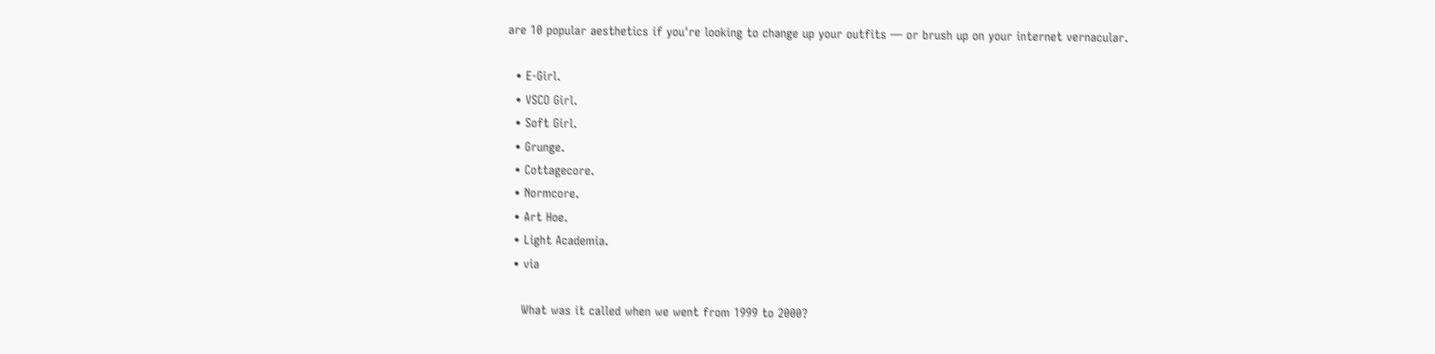are 10 popular aesthetics if you're looking to change up your outfits — or brush up on your internet vernacular.

  • E-Girl.
  • VSCO Girl.
  • Soft Girl.
  • Grunge.
  • Cottagecore.
  • Normcore.
  • Art Hoe.
  • Light Academia.
  • via

    What was it called when we went from 1999 to 2000?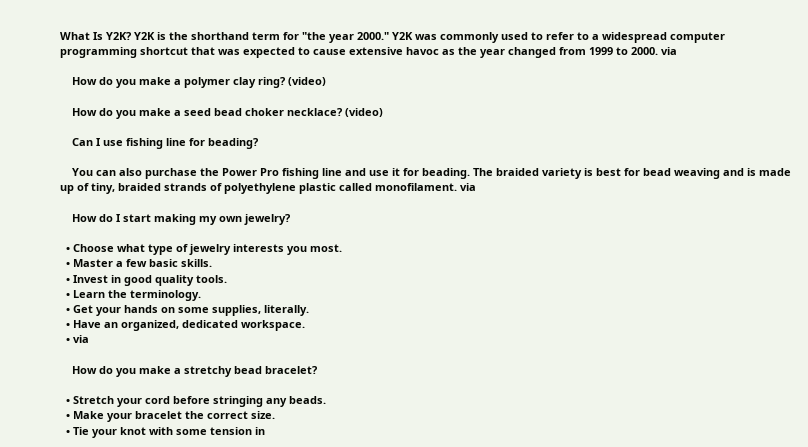What Is Y2K? Y2K is the shorthand term for "the year 2000." Y2K was commonly used to refer to a widespread computer programming shortcut that was expected to cause extensive havoc as the year changed from 1999 to 2000. via

    How do you make a polymer clay ring? (video)

    How do you make a seed bead choker necklace? (video)

    Can I use fishing line for beading?

    You can also purchase the Power Pro fishing line and use it for beading. The braided variety is best for bead weaving and is made up of tiny, braided strands of polyethylene plastic called monofilament. via

    How do I start making my own jewelry?

  • Choose what type of jewelry interests you most.
  • Master a few basic skills.
  • Invest in good quality tools.
  • Learn the terminology.
  • Get your hands on some supplies, literally.
  • Have an organized, dedicated workspace.
  • via

    How do you make a stretchy bead bracelet?

  • Stretch your cord before stringing any beads.
  • Make your bracelet the correct size.
  • Tie your knot with some tension in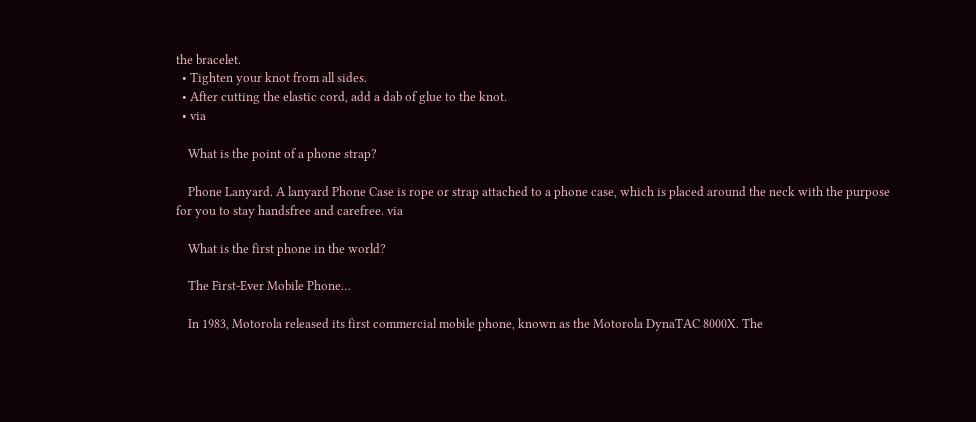the bracelet.
  • Tighten your knot from all sides.
  • After cutting the elastic cord, add a dab of glue to the knot.
  • via

    What is the point of a phone strap?

    Phone Lanyard. A lanyard Phone Case is rope or strap attached to a phone case, which is placed around the neck with the purpose for you to stay handsfree and carefree. via

    What is the first phone in the world?

    The First-Ever Mobile Phone…

    In 1983, Motorola released its first commercial mobile phone, known as the Motorola DynaTAC 8000X. The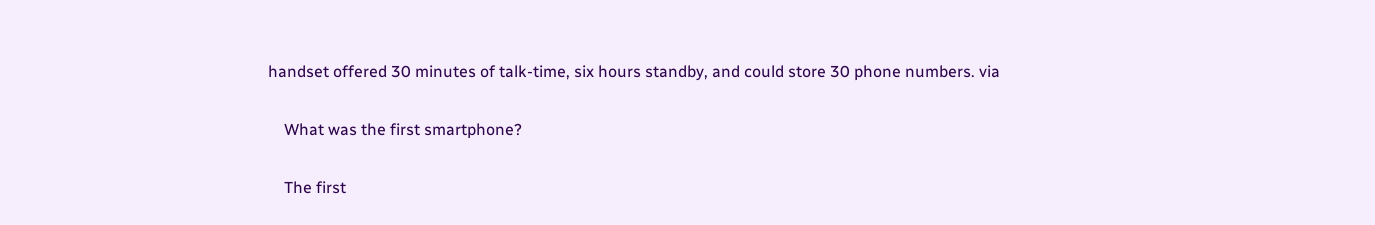handset offered 30 minutes of talk-time, six hours standby, and could store 30 phone numbers. via

    What was the first smartphone?

    The first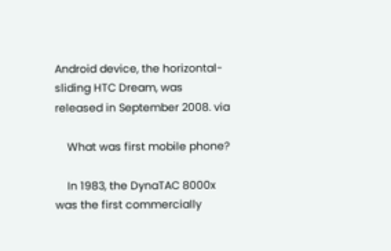Android device, the horizontal-sliding HTC Dream, was released in September 2008. via

    What was first mobile phone?

    In 1983, the DynaTAC 8000x was the first commercially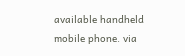available handheld mobile phone. via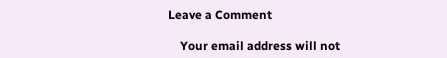Leave a Comment

    Your email address will not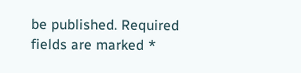be published. Required fields are marked *